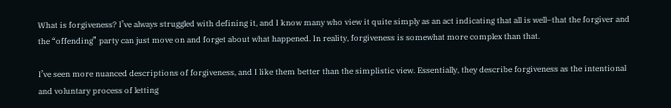What is forgiveness? I’ve always struggled with defining it, and I know many who view it quite simply as an act indicating that all is well–that the forgiver and the “offending” party can just move on and forget about what happened. In reality, forgiveness is somewhat more complex than that.

I’ve seen more nuanced descriptions of forgiveness, and I like them better than the simplistic view. Essentially, they describe forgiveness as the intentional and voluntary process of letting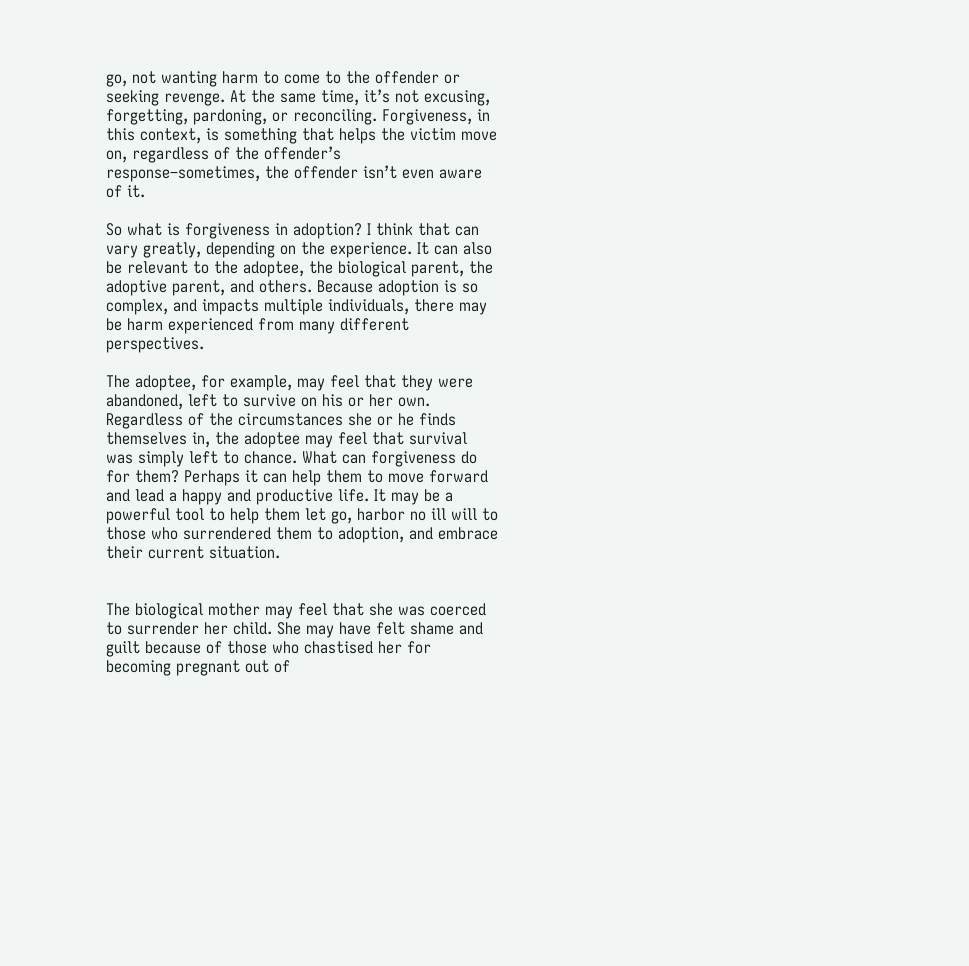go, not wanting harm to come to the offender or seeking revenge. At the same time, it’s not excusing, forgetting, pardoning, or reconciling. Forgiveness, in this context, is something that helps the victim move on, regardless of the offender’s response–sometimes, the offender isn’t even aware of it.

So what is forgiveness in adoption? I think that can vary greatly, depending on the experience. It can also be relevant to the adoptee, the biological parent, the adoptive parent, and others. Because adoption is so complex, and impacts multiple individuals, there may be harm experienced from many different perspectives.

The adoptee, for example, may feel that they were abandoned, left to survive on his or her own. Regardless of the circumstances she or he finds themselves in, the adoptee may feel that survival was simply left to chance. What can forgiveness do for them? Perhaps it can help them to move forward and lead a happy and productive life. It may be a powerful tool to help them let go, harbor no ill will to those who surrendered them to adoption, and embrace their current situation.


The biological mother may feel that she was coerced to surrender her child. She may have felt shame and guilt because of those who chastised her for becoming pregnant out of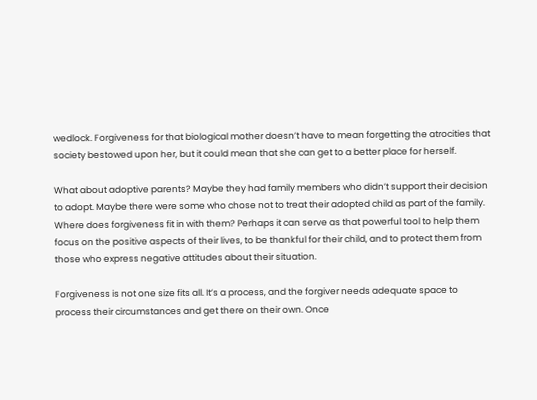wedlock. Forgiveness for that biological mother doesn’t have to mean forgetting the atrocities that society bestowed upon her, but it could mean that she can get to a better place for herself.

What about adoptive parents? Maybe they had family members who didn’t support their decision to adopt. Maybe there were some who chose not to treat their adopted child as part of the family. Where does forgiveness fit in with them? Perhaps it can serve as that powerful tool to help them focus on the positive aspects of their lives, to be thankful for their child, and to protect them from those who express negative attitudes about their situation.

Forgiveness is not one size fits all. It’s a process, and the forgiver needs adequate space to process their circumstances and get there on their own. Once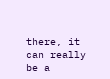there, it can really be a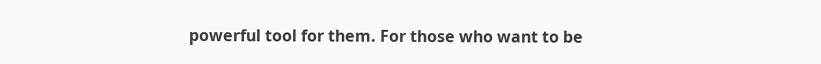powerful tool for them. For those who want to be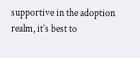supportive in the adoption realm, it’s best to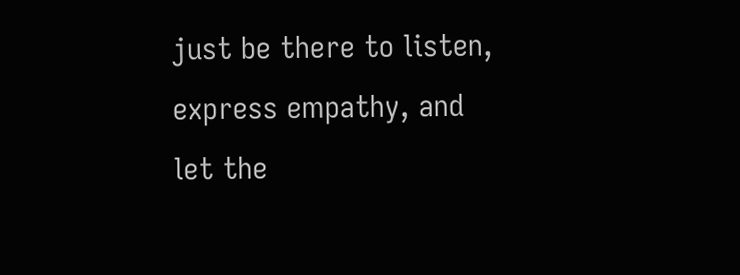just be there to listen, express empathy, and let the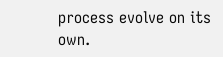process evolve on its own.